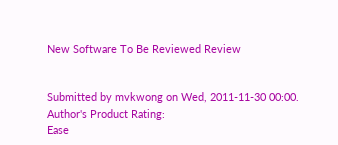New Software To Be Reviewed Review


Submitted by mvkwong on Wed, 2011-11-30 00:00.
Author's Product Rating:
Ease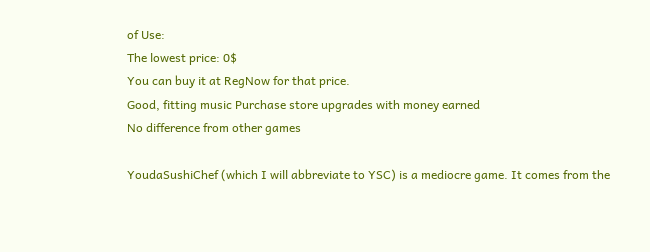of Use:
The lowest price: 0$
You can buy it at RegNow for that price.
Good, fitting music Purchase store upgrades with money earned
No difference from other games

YoudaSushiChef (which I will abbreviate to YSC) is a mediocre game. It comes from the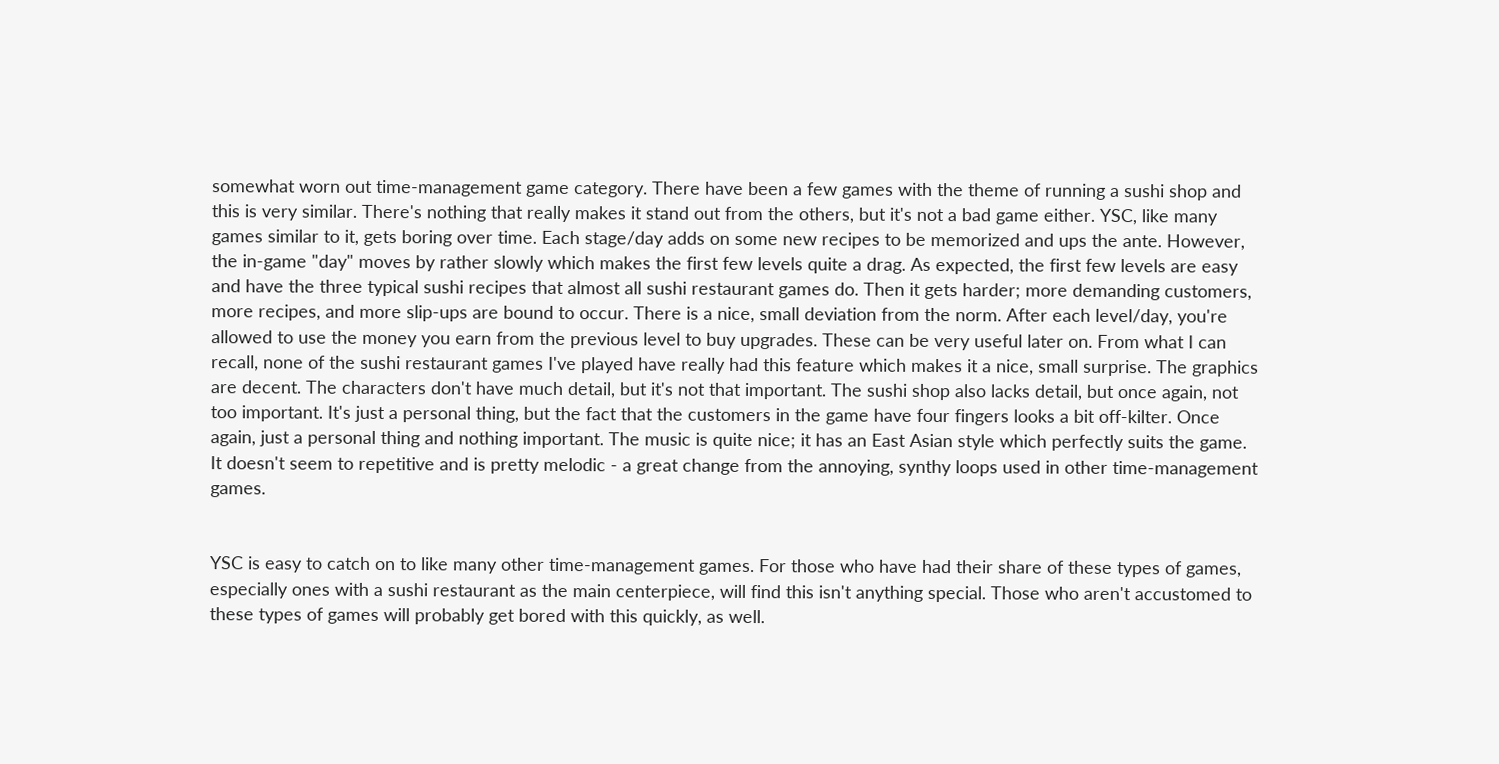somewhat worn out time-management game category. There have been a few games with the theme of running a sushi shop and this is very similar. There's nothing that really makes it stand out from the others, but it's not a bad game either. YSC, like many games similar to it, gets boring over time. Each stage/day adds on some new recipes to be memorized and ups the ante. However, the in-game "day" moves by rather slowly which makes the first few levels quite a drag. As expected, the first few levels are easy and have the three typical sushi recipes that almost all sushi restaurant games do. Then it gets harder; more demanding customers, more recipes, and more slip-ups are bound to occur. There is a nice, small deviation from the norm. After each level/day, you're allowed to use the money you earn from the previous level to buy upgrades. These can be very useful later on. From what I can recall, none of the sushi restaurant games I've played have really had this feature which makes it a nice, small surprise. The graphics are decent. The characters don't have much detail, but it's not that important. The sushi shop also lacks detail, but once again, not too important. It's just a personal thing, but the fact that the customers in the game have four fingers looks a bit off-kilter. Once again, just a personal thing and nothing important. The music is quite nice; it has an East Asian style which perfectly suits the game. It doesn't seem to repetitive and is pretty melodic - a great change from the annoying, synthy loops used in other time-management games.


YSC is easy to catch on to like many other time-management games. For those who have had their share of these types of games, especially ones with a sushi restaurant as the main centerpiece, will find this isn't anything special. Those who aren't accustomed to these types of games will probably get bored with this quickly, as well.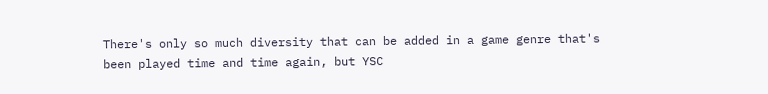There's only so much diversity that can be added in a game genre that's been played time and time again, but YSC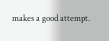makes a good attempt.